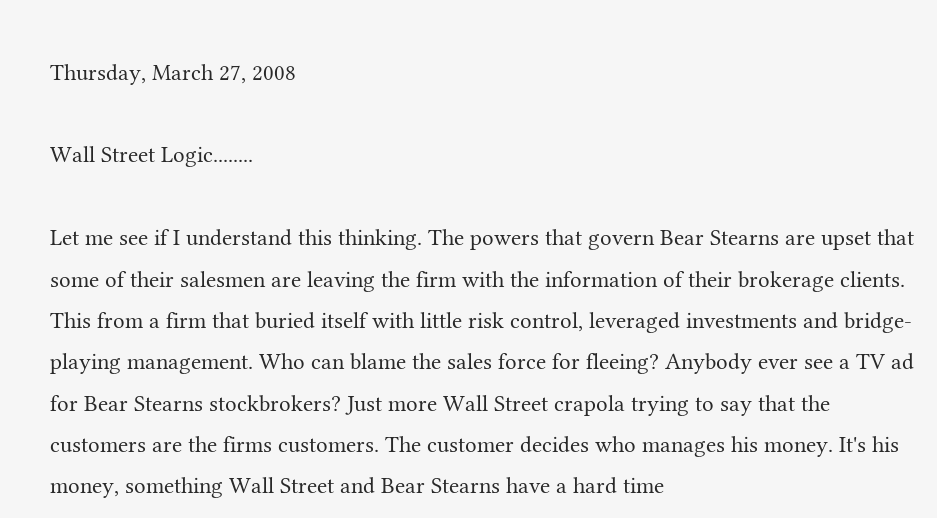Thursday, March 27, 2008

Wall Street Logic........

Let me see if I understand this thinking. The powers that govern Bear Stearns are upset that some of their salesmen are leaving the firm with the information of their brokerage clients. This from a firm that buried itself with little risk control, leveraged investments and bridge-playing management. Who can blame the sales force for fleeing? Anybody ever see a TV ad for Bear Stearns stockbrokers? Just more Wall Street crapola trying to say that the customers are the firms customers. The customer decides who manages his money. It's his money, something Wall Street and Bear Stearns have a hard time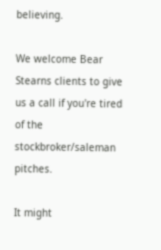believing.

We welcome Bear Stearns clients to give us a call if you're tired of the stockbroker/saleman pitches.

It might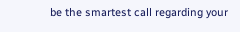be the smartest call regarding your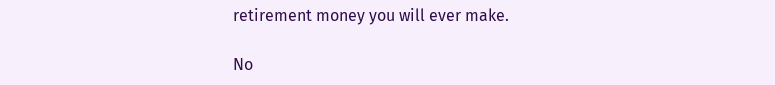retirement money you will ever make.

No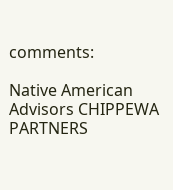comments:

Native American Advisors CHIPPEWA PARTNERS